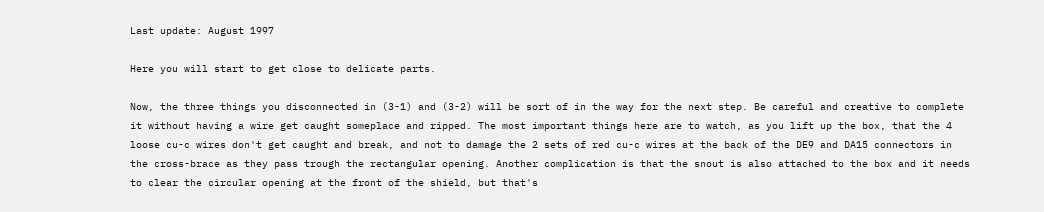Last update: August 1997

Here you will start to get close to delicate parts.

Now, the three things you disconnected in (3-1) and (3-2) will be sort of in the way for the next step. Be careful and creative to complete it without having a wire get caught someplace and ripped. The most important things here are to watch, as you lift up the box, that the 4 loose cu-c wires don't get caught and break, and not to damage the 2 sets of red cu-c wires at the back of the DE9 and DA15 connectors in the cross-brace as they pass trough the rectangular opening. Another complication is that the snout is also attached to the box and it needs to clear the circular opening at the front of the shield, but that's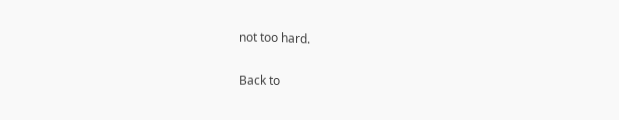not too hard.

Back to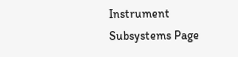Instrument Subsystems Page